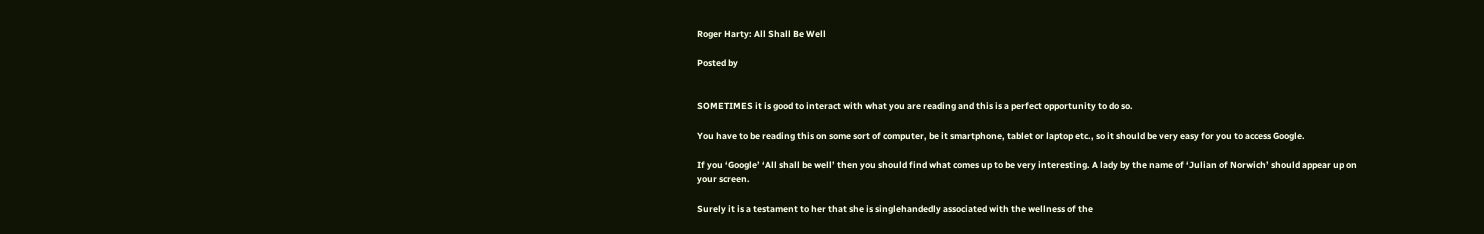Roger Harty: All Shall Be Well

Posted by


SOMETIMES it is good to interact with what you are reading and this is a perfect opportunity to do so.

You have to be reading this on some sort of computer, be it smartphone, tablet or laptop etc., so it should be very easy for you to access Google.

If you ‘Google’ ‘All shall be well’ then you should find what comes up to be very interesting. A lady by the name of ‘Julian of Norwich’ should appear up on your screen.

Surely it is a testament to her that she is singlehandedly associated with the wellness of the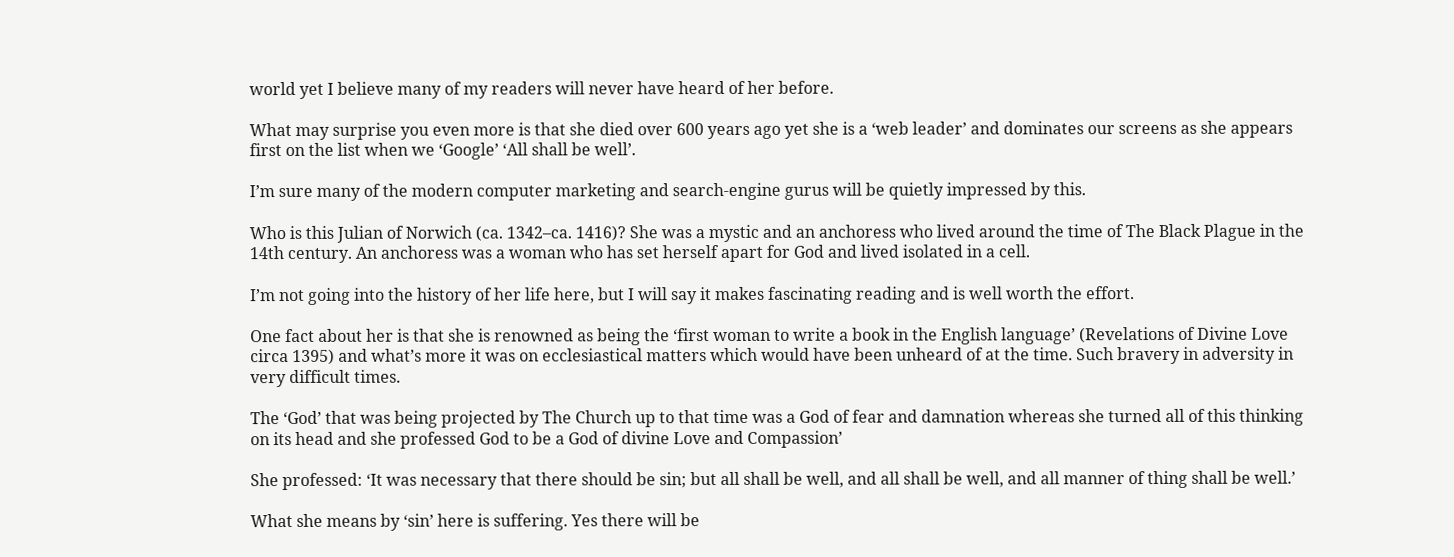world yet I believe many of my readers will never have heard of her before.

What may surprise you even more is that she died over 600 years ago yet she is a ‘web leader’ and dominates our screens as she appears first on the list when we ‘Google’ ‘All shall be well’.

I’m sure many of the modern computer marketing and search-engine gurus will be quietly impressed by this.

Who is this Julian of Norwich (ca. 1342–ca. 1416)? She was a mystic and an anchoress who lived around the time of The Black Plague in the 14th century. An anchoress was a woman who has set herself apart for God and lived isolated in a cell.

I’m not going into the history of her life here, but I will say it makes fascinating reading and is well worth the effort.

One fact about her is that she is renowned as being the ‘first woman to write a book in the English language’ (Revelations of Divine Love circa 1395) and what’s more it was on ecclesiastical matters which would have been unheard of at the time. Such bravery in adversity in very difficult times.

The ‘God’ that was being projected by The Church up to that time was a God of fear and damnation whereas she turned all of this thinking on its head and she professed God to be a God of divine Love and Compassion’

She professed: ‘It was necessary that there should be sin; but all shall be well, and all shall be well, and all manner of thing shall be well.’

What she means by ‘sin’ here is suffering. Yes there will be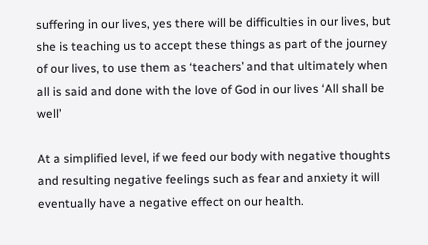suffering in our lives, yes there will be difficulties in our lives, but she is teaching us to accept these things as part of the journey of our lives, to use them as ‘teachers’ and that ultimately when all is said and done with the love of God in our lives ‘All shall be well’

At a simplified level, if we feed our body with negative thoughts and resulting negative feelings such as fear and anxiety it will eventually have a negative effect on our health.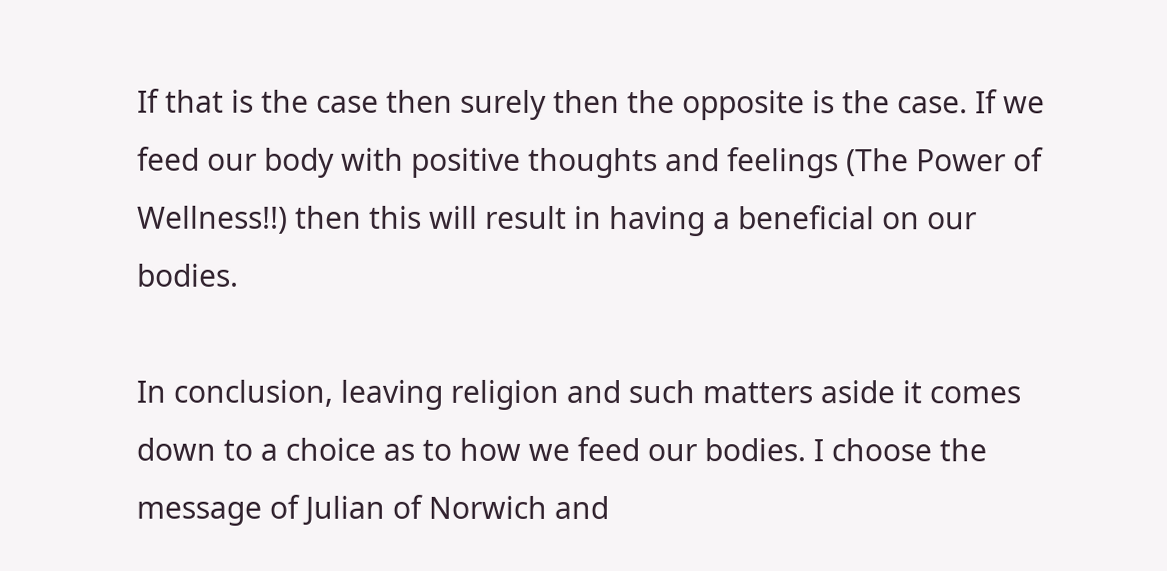If that is the case then surely then the opposite is the case. If we feed our body with positive thoughts and feelings (The Power of Wellness!!) then this will result in having a beneficial on our bodies.

In conclusion, leaving religion and such matters aside it comes down to a choice as to how we feed our bodies. I choose the message of Julian of Norwich and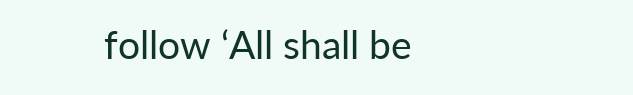follow ‘All shall be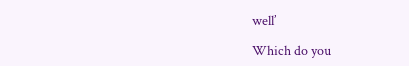well’

Which do you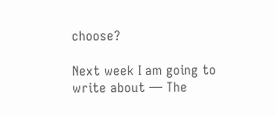choose?

Next week I am going to write about — The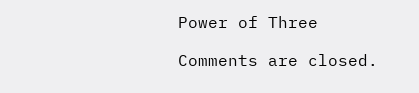Power of Three

Comments are closed.